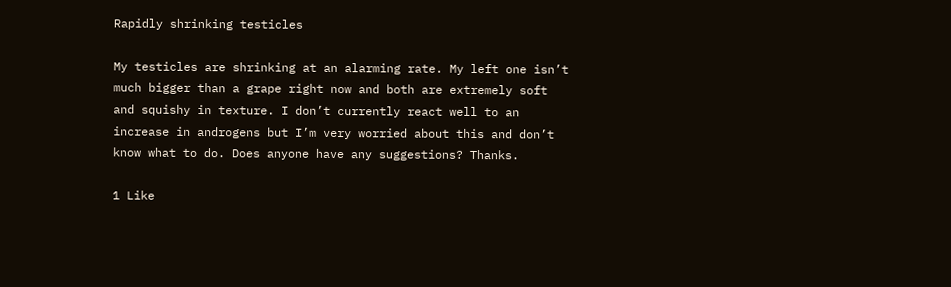Rapidly shrinking testicles

My testicles are shrinking at an alarming rate. My left one isn’t much bigger than a grape right now and both are extremely soft and squishy in texture. I don’t currently react well to an increase in androgens but I’m very worried about this and don’t know what to do. Does anyone have any suggestions? Thanks.

1 Like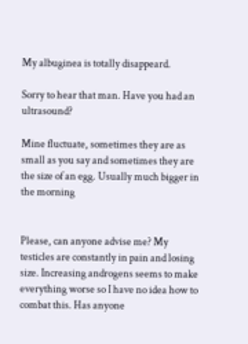My albuginea is totally disappeard.

Sorry to hear that man. Have you had an ultrasound?

Mine fluctuate, sometimes they are as small as you say and sometimes they are the size of an egg. Usually much bigger in the morning


Please, can anyone advise me? My testicles are constantly in pain and losing size. Increasing androgens seems to make everything worse so I have no idea how to combat this. Has anyone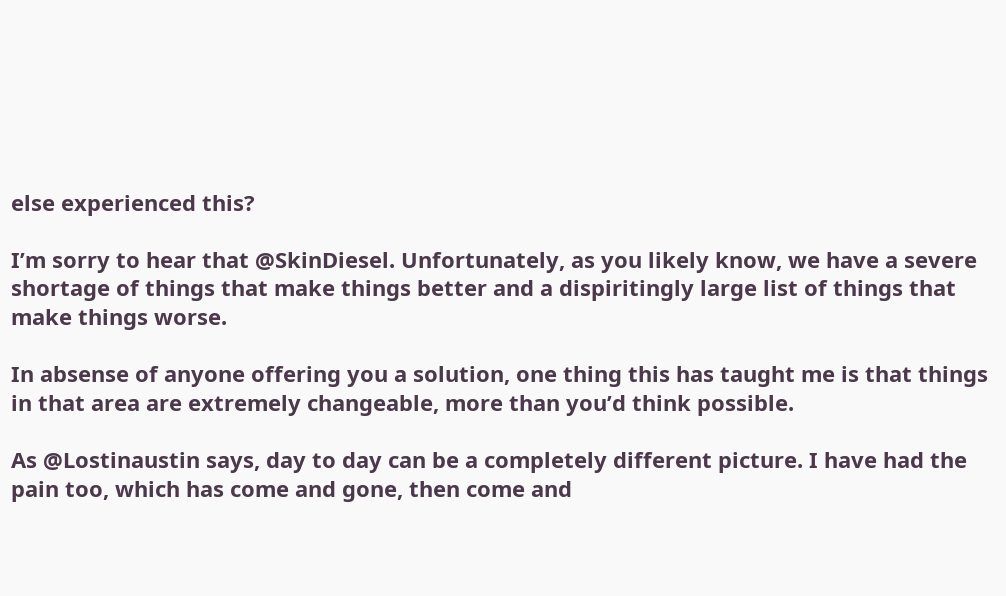else experienced this?

I’m sorry to hear that @SkinDiesel. Unfortunately, as you likely know, we have a severe shortage of things that make things better and a dispiritingly large list of things that make things worse.

In absense of anyone offering you a solution, one thing this has taught me is that things in that area are extremely changeable, more than you’d think possible.

As @Lostinaustin says, day to day can be a completely different picture. I have had the pain too, which has come and gone, then come and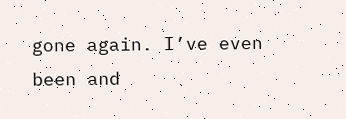gone again. I’ve even been and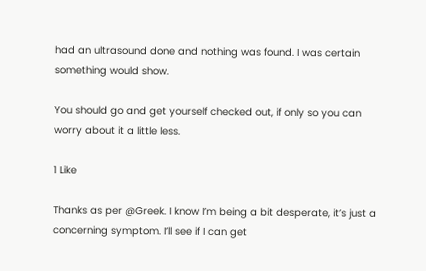had an ultrasound done and nothing was found. I was certain something would show.

You should go and get yourself checked out, if only so you can worry about it a little less.

1 Like

Thanks as per @Greek. I know I’m being a bit desperate, it’s just a concerning symptom. I’ll see if I can get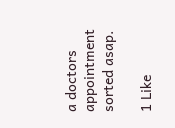a doctors appointment sorted asap.

1 Like